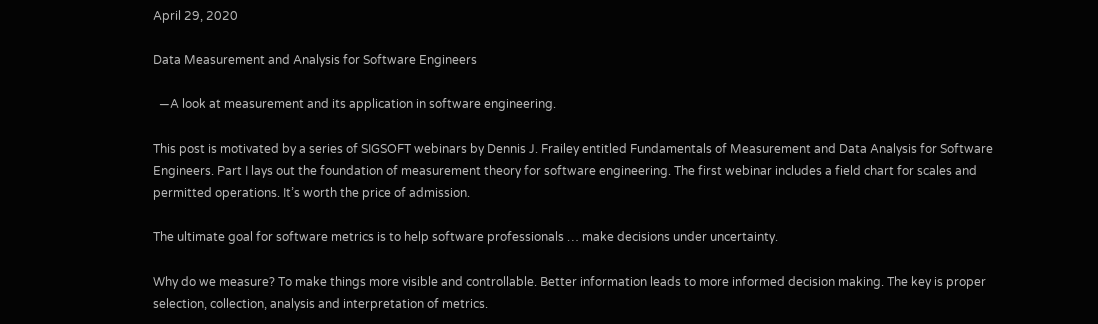April 29, 2020

Data Measurement and Analysis for Software Engineers

  —A look at measurement and its application in software engineering.

This post is motivated by a series of SIGSOFT webinars by Dennis J. Frailey entitled Fundamentals of Measurement and Data Analysis for Software Engineers. Part I lays out the foundation of measurement theory for software engineering. The first webinar includes a field chart for scales and permitted operations. It’s worth the price of admission.

The ultimate goal for software metrics is to help software professionals … make decisions under uncertainty.

Why do we measure? To make things more visible and controllable. Better information leads to more informed decision making. The key is proper selection, collection, analysis and interpretation of metrics.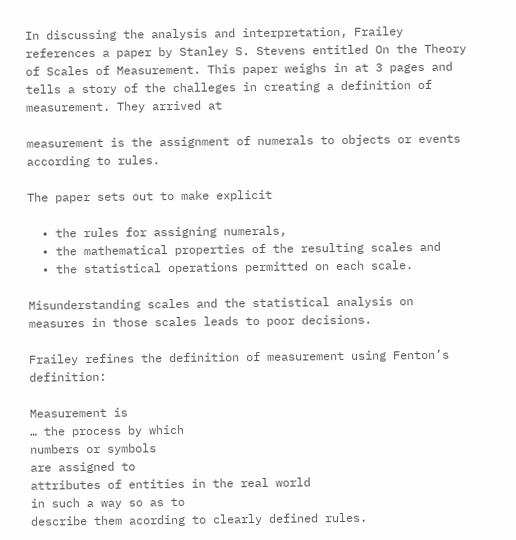In discussing the analysis and interpretation, Frailey references a paper by Stanley S. Stevens entitled On the Theory of Scales of Measurement. This paper weighs in at 3 pages and tells a story of the challeges in creating a definition of measurement. They arrived at

measurement is the assignment of numerals to objects or events according to rules.

The paper sets out to make explicit

  • the rules for assigning numerals,
  • the mathematical properties of the resulting scales and
  • the statistical operations permitted on each scale.

Misunderstanding scales and the statistical analysis on measures in those scales leads to poor decisions.

Frailey refines the definition of measurement using Fenton’s definition:

Measurement is
… the process by which
numbers or symbols
are assigned to
attributes of entities in the real world
in such a way so as to
describe them acording to clearly defined rules.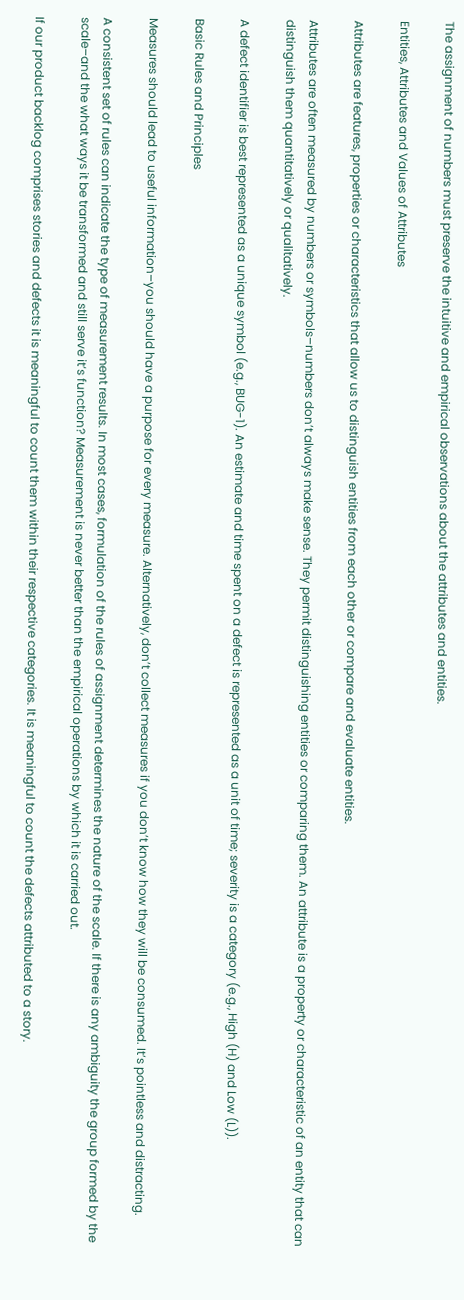The assignment of numbers must preserve the intuitive and empirical observations about the attributes and entities.

Entities, Attributes and Values of Attributes

Attributes are features, properties or characteristics that allow us to distinguish entities from each other or compare and evaluate entities.

Attributes are often measured by numbers or symbols–numbers don’t always make sense. They permit distinguishing entities or comparing them. An attribute is a property or characteristic of an entity that can distinguish them quantitatively or qualitatively.

A defect identifier is best represented as a unique symbol (e.g., BUG-1). An estimate and time spent on a defect is represented as a unit of time; severity is a category (e.g., High (H) and Low (L)).

Basic Rules and Principles

Measures should lead to useful information–you should have a purpose for every measure. Alternatively, don’t collect measures if you don’t know how they will be consumed. It’s pointless and distracting.

A consistent set of rules can indicate the type of measurement results. In most cases, formulation of the rules of assignment determines the nature of the scale. If there is any ambiguity the group formed by the scale–and the what ways it be transformed and still serve it’s function? Measurement is never better than the empirical operations by which it is carried out.

If our product backlog comprises stories and defects it is meaningful to count them within their respective categories. It is meaningful to count the defects attributed to a story.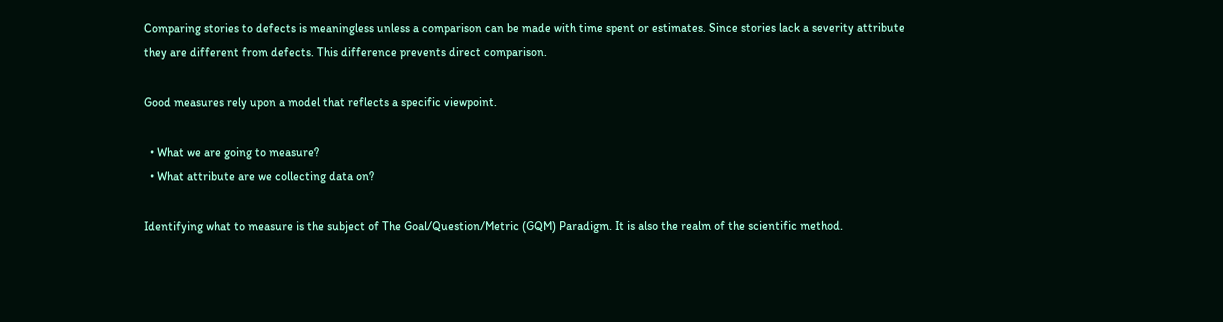Comparing stories to defects is meaningless unless a comparison can be made with time spent or estimates. Since stories lack a severity attribute they are different from defects. This difference prevents direct comparison.

Good measures rely upon a model that reflects a specific viewpoint.

  • What we are going to measure?
  • What attribute are we collecting data on?

Identifying what to measure is the subject of The Goal/Question/Metric (GQM) Paradigm. It is also the realm of the scientific method.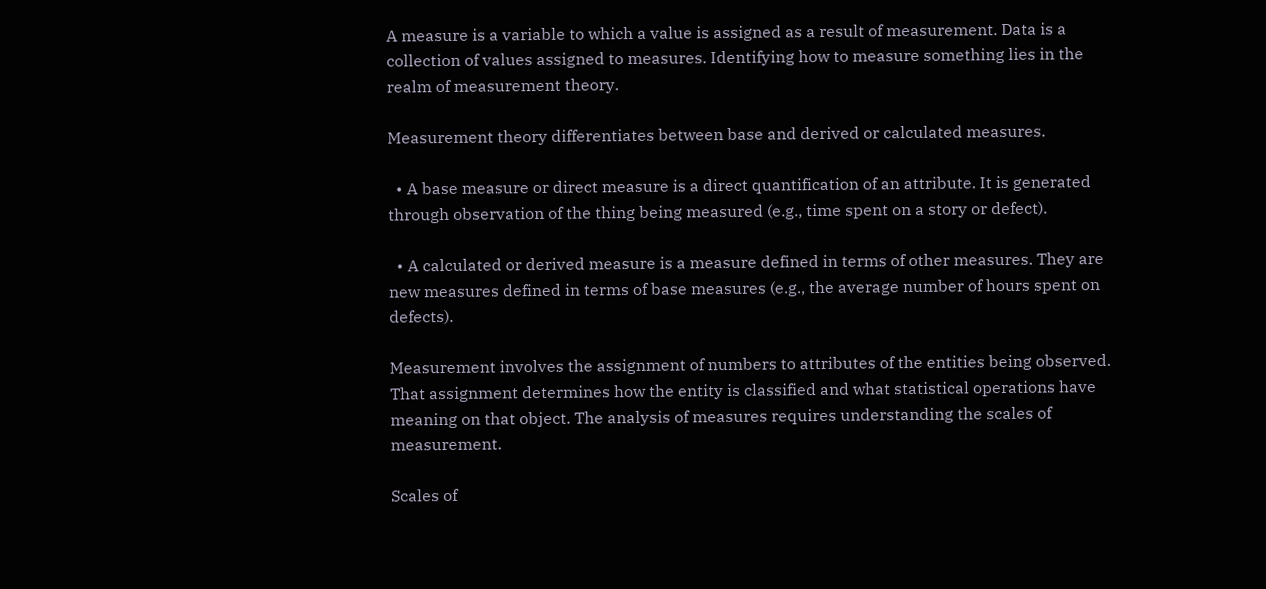A measure is a variable to which a value is assigned as a result of measurement. Data is a collection of values assigned to measures. Identifying how to measure something lies in the realm of measurement theory.

Measurement theory differentiates between base and derived or calculated measures.

  • A base measure or direct measure is a direct quantification of an attribute. It is generated through observation of the thing being measured (e.g., time spent on a story or defect).

  • A calculated or derived measure is a measure defined in terms of other measures. They are new measures defined in terms of base measures (e.g., the average number of hours spent on defects).

Measurement involves the assignment of numbers to attributes of the entities being observed. That assignment determines how the entity is classified and what statistical operations have meaning on that object. The analysis of measures requires understanding the scales of measurement.

Scales of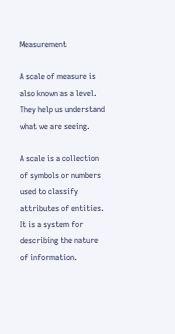Measurement

A scale of measure is also known as a level. They help us understand what we are seeing.

A scale is a collection of symbols or numbers used to classify attributes of entities. It is a system for describing the nature of information.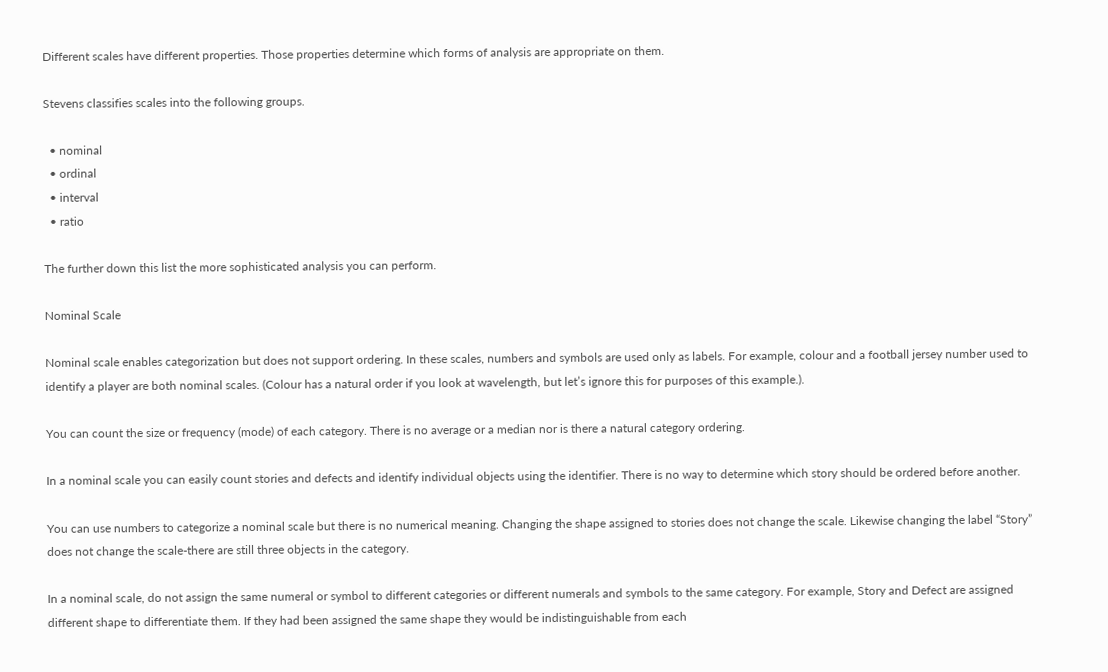Different scales have different properties. Those properties determine which forms of analysis are appropriate on them.

Stevens classifies scales into the following groups.

  • nominal
  • ordinal
  • interval
  • ratio

The further down this list the more sophisticated analysis you can perform.

Nominal Scale

Nominal scale enables categorization but does not support ordering. In these scales, numbers and symbols are used only as labels. For example, colour and a football jersey number used to identify a player are both nominal scales. (Colour has a natural order if you look at wavelength, but let’s ignore this for purposes of this example.).

You can count the size or frequency (mode) of each category. There is no average or a median nor is there a natural category ordering.

In a nominal scale you can easily count stories and defects and identify individual objects using the identifier. There is no way to determine which story should be ordered before another.

You can use numbers to categorize a nominal scale but there is no numerical meaning. Changing the shape assigned to stories does not change the scale. Likewise changing the label “Story” does not change the scale-there are still three objects in the category.

In a nominal scale, do not assign the same numeral or symbol to different categories or different numerals and symbols to the same category. For example, Story and Defect are assigned different shape to differentiate them. If they had been assigned the same shape they would be indistinguishable from each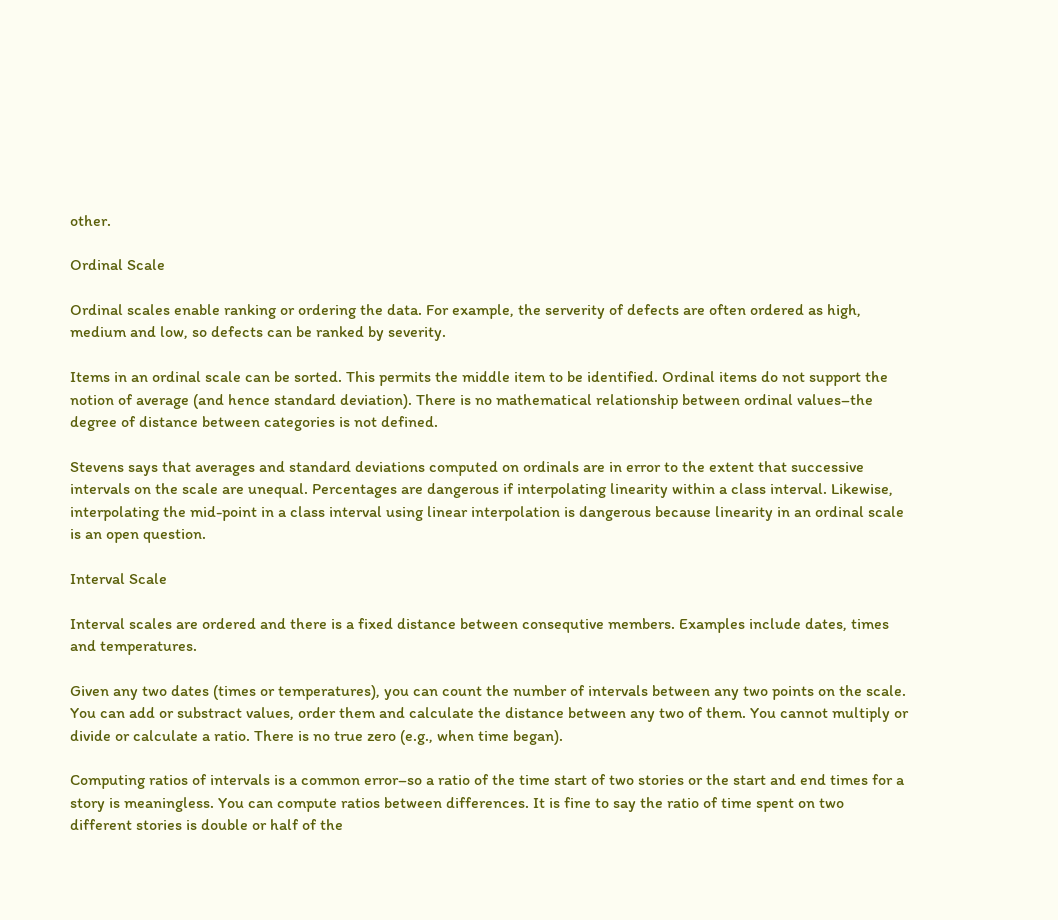other.

Ordinal Scale

Ordinal scales enable ranking or ordering the data. For example, the serverity of defects are often ordered as high, medium and low, so defects can be ranked by severity.

Items in an ordinal scale can be sorted. This permits the middle item to be identified. Ordinal items do not support the notion of average (and hence standard deviation). There is no mathematical relationship between ordinal values–the degree of distance between categories is not defined.

Stevens says that averages and standard deviations computed on ordinals are in error to the extent that successive intervals on the scale are unequal. Percentages are dangerous if interpolating linearity within a class interval. Likewise, interpolating the mid-point in a class interval using linear interpolation is dangerous because linearity in an ordinal scale is an open question.

Interval Scale

Interval scales are ordered and there is a fixed distance between consequtive members. Examples include dates, times and temperatures.

Given any two dates (times or temperatures), you can count the number of intervals between any two points on the scale. You can add or substract values, order them and calculate the distance between any two of them. You cannot multiply or divide or calculate a ratio. There is no true zero (e.g., when time began).

Computing ratios of intervals is a common error–so a ratio of the time start of two stories or the start and end times for a story is meaningless. You can compute ratios between differences. It is fine to say the ratio of time spent on two different stories is double or half of the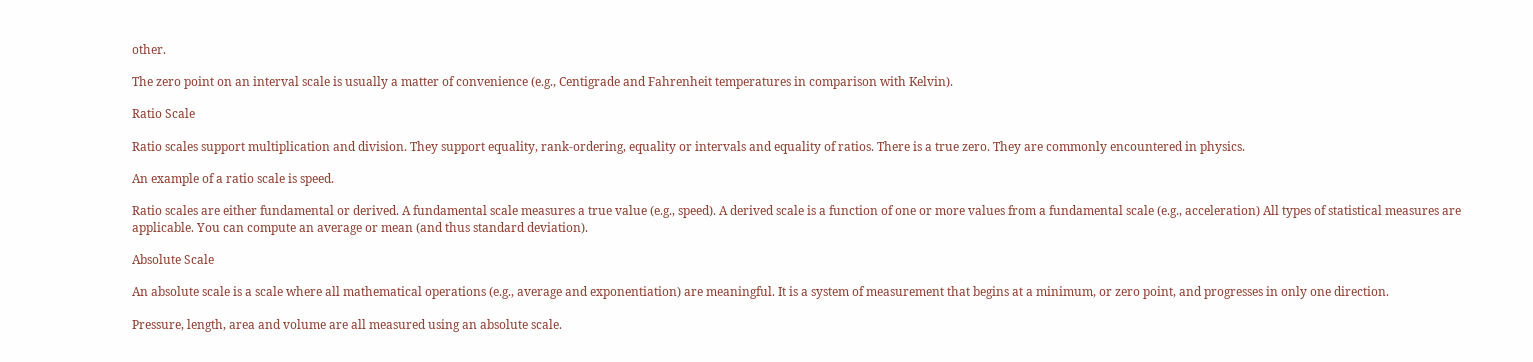other.

The zero point on an interval scale is usually a matter of convenience (e.g., Centigrade and Fahrenheit temperatures in comparison with Kelvin).

Ratio Scale

Ratio scales support multiplication and division. They support equality, rank-ordering, equality or intervals and equality of ratios. There is a true zero. They are commonly encountered in physics.

An example of a ratio scale is speed.

Ratio scales are either fundamental or derived. A fundamental scale measures a true value (e.g., speed). A derived scale is a function of one or more values from a fundamental scale (e.g., acceleration) All types of statistical measures are applicable. You can compute an average or mean (and thus standard deviation).

Absolute Scale

An absolute scale is a scale where all mathematical operations (e.g., average and exponentiation) are meaningful. It is a system of measurement that begins at a minimum, or zero point, and progresses in only one direction.

Pressure, length, area and volume are all measured using an absolute scale.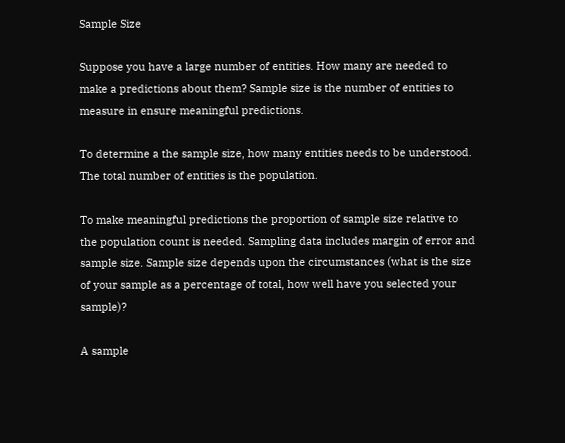Sample Size

Suppose you have a large number of entities. How many are needed to make a predictions about them? Sample size is the number of entities to measure in ensure meaningful predictions.

To determine a the sample size, how many entities needs to be understood. The total number of entities is the population.

To make meaningful predictions the proportion of sample size relative to the population count is needed. Sampling data includes margin of error and sample size. Sample size depends upon the circumstances (what is the size of your sample as a percentage of total, how well have you selected your sample)?

A sample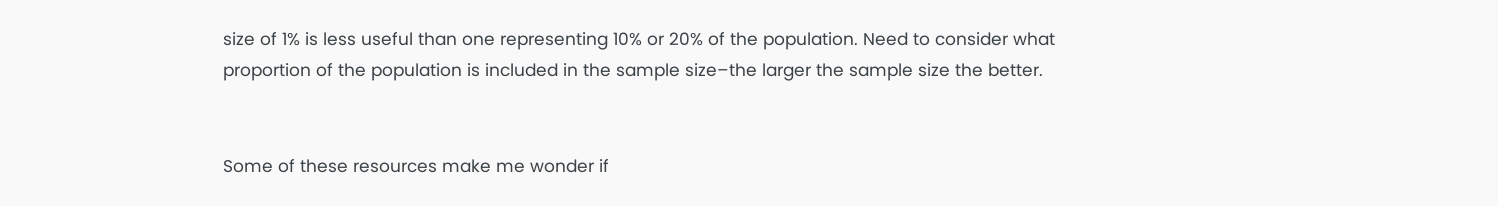size of 1% is less useful than one representing 10% or 20% of the population. Need to consider what proportion of the population is included in the sample size–the larger the sample size the better.


Some of these resources make me wonder if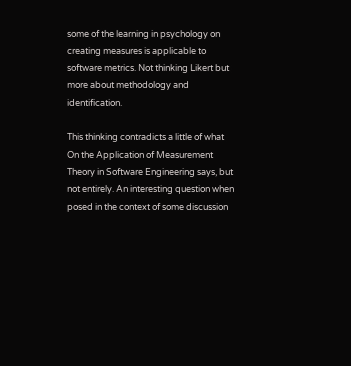some of the learning in psychology on creating measures is applicable to software metrics. Not thinking Likert but more about methodology and identification.

This thinking contradicts a little of what On the Application of Measurement Theory in Software Engineering says, but not entirely. An interesting question when posed in the context of some discussion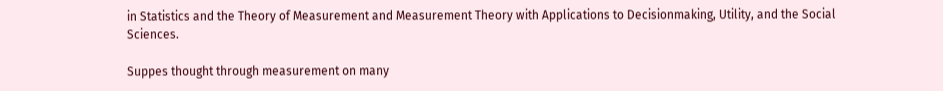in Statistics and the Theory of Measurement and Measurement Theory with Applications to Decisionmaking, Utility, and the Social Sciences.

Suppes thought through measurement on many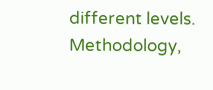different levels. Methodology,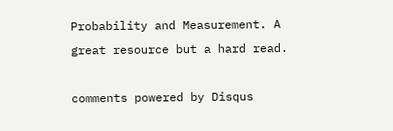Probability and Measurement. A great resource but a hard read.

comments powered by Disqus